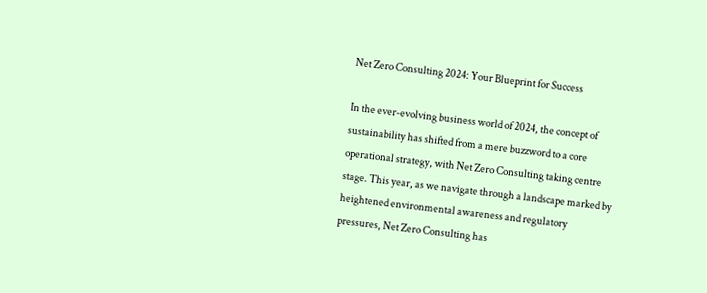Net Zero Consulting 2024: Your Blueprint for Success

In the ever-evolving business world of 2024, the concept of sustainability has shifted from a mere buzzword to a core operational strategy, with Net Zero Consulting taking centre stage. This year, as we navigate through a landscape marked by heightened environmental awareness and regulatory pressures, Net Zero Consulting has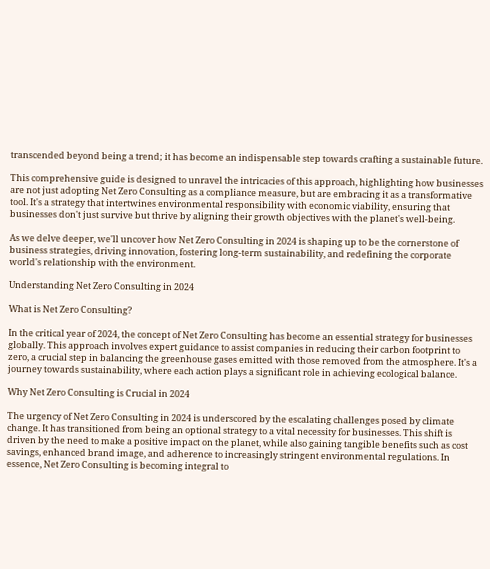transcended beyond being a trend; it has become an indispensable step towards crafting a sustainable future.

This comprehensive guide is designed to unravel the intricacies of this approach, highlighting how businesses are not just adopting Net Zero Consulting as a compliance measure, but are embracing it as a transformative tool. It's a strategy that intertwines environmental responsibility with economic viability, ensuring that businesses don't just survive but thrive by aligning their growth objectives with the planet's well-being.

As we delve deeper, we'll uncover how Net Zero Consulting in 2024 is shaping up to be the cornerstone of business strategies, driving innovation, fostering long-term sustainability, and redefining the corporate world's relationship with the environment.

Understanding Net Zero Consulting in 2024

What is Net Zero Consulting?

In the critical year of 2024, the concept of Net Zero Consulting has become an essential strategy for businesses globally. This approach involves expert guidance to assist companies in reducing their carbon footprint to zero, a crucial step in balancing the greenhouse gases emitted with those removed from the atmosphere. It's a journey towards sustainability, where each action plays a significant role in achieving ecological balance.

Why Net Zero Consulting is Crucial in 2024

The urgency of Net Zero Consulting in 2024 is underscored by the escalating challenges posed by climate change. It has transitioned from being an optional strategy to a vital necessity for businesses. This shift is driven by the need to make a positive impact on the planet, while also gaining tangible benefits such as cost savings, enhanced brand image, and adherence to increasingly stringent environmental regulations. In essence, Net Zero Consulting is becoming integral to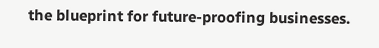the blueprint for future-proofing businesses.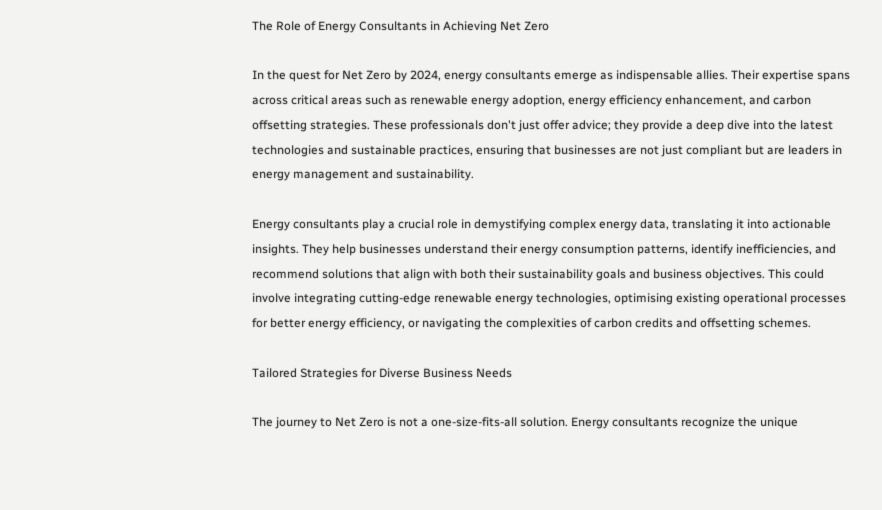The Role of Energy Consultants in Achieving Net Zero

In the quest for Net Zero by 2024, energy consultants emerge as indispensable allies. Their expertise spans across critical areas such as renewable energy adoption, energy efficiency enhancement, and carbon offsetting strategies. These professionals don't just offer advice; they provide a deep dive into the latest technologies and sustainable practices, ensuring that businesses are not just compliant but are leaders in energy management and sustainability.

Energy consultants play a crucial role in demystifying complex energy data, translating it into actionable insights. They help businesses understand their energy consumption patterns, identify inefficiencies, and recommend solutions that align with both their sustainability goals and business objectives. This could involve integrating cutting-edge renewable energy technologies, optimising existing operational processes for better energy efficiency, or navigating the complexities of carbon credits and offsetting schemes.

Tailored Strategies for Diverse Business Needs

The journey to Net Zero is not a one-size-fits-all solution. Energy consultants recognize the unique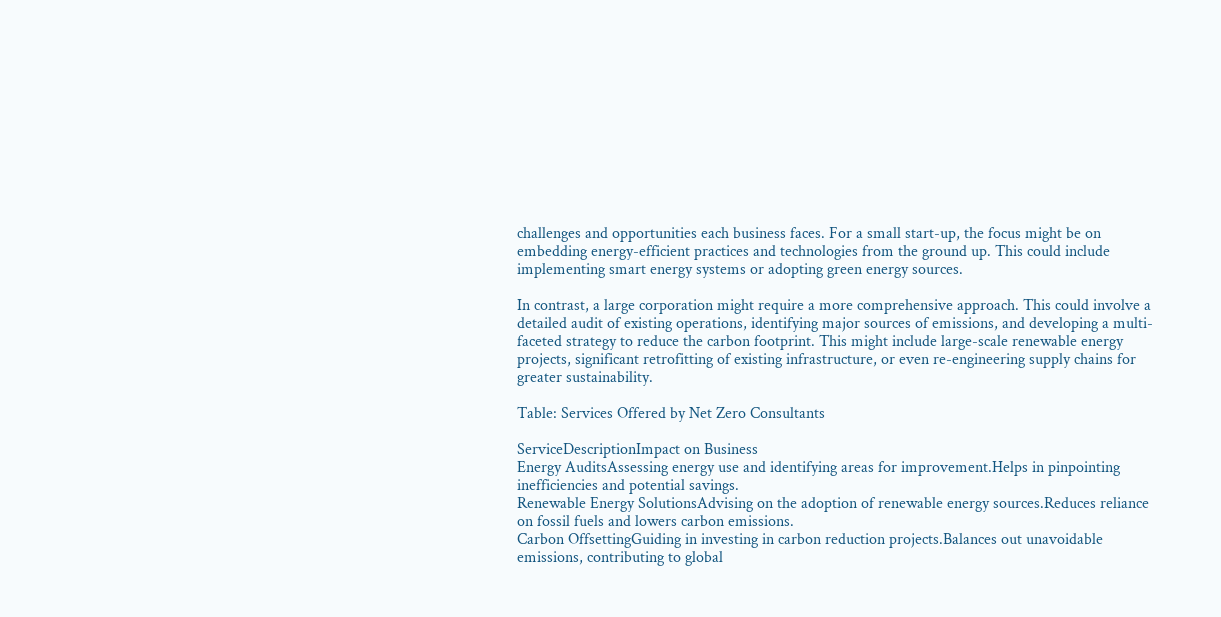challenges and opportunities each business faces. For a small start-up, the focus might be on embedding energy-efficient practices and technologies from the ground up. This could include implementing smart energy systems or adopting green energy sources.

In contrast, a large corporation might require a more comprehensive approach. This could involve a detailed audit of existing operations, identifying major sources of emissions, and developing a multi-faceted strategy to reduce the carbon footprint. This might include large-scale renewable energy projects, significant retrofitting of existing infrastructure, or even re-engineering supply chains for greater sustainability.

Table: Services Offered by Net Zero Consultants

ServiceDescriptionImpact on Business
Energy AuditsAssessing energy use and identifying areas for improvement.Helps in pinpointing inefficiencies and potential savings.
Renewable Energy SolutionsAdvising on the adoption of renewable energy sources.Reduces reliance on fossil fuels and lowers carbon emissions.
Carbon OffsettingGuiding in investing in carbon reduction projects.Balances out unavoidable emissions, contributing to global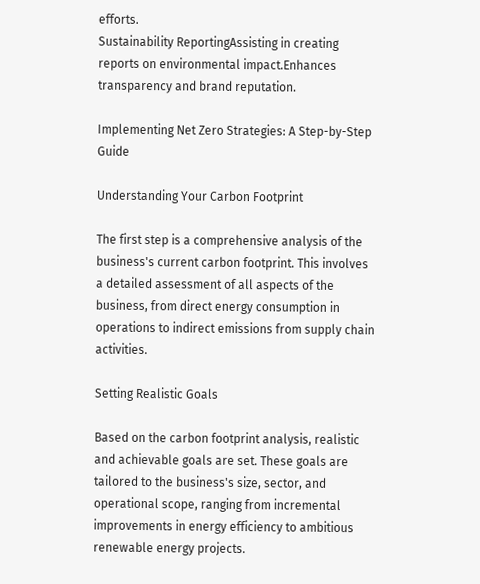efforts.
Sustainability ReportingAssisting in creating reports on environmental impact.Enhances transparency and brand reputation.

Implementing Net Zero Strategies: A Step-by-Step Guide

Understanding Your Carbon Footprint

The first step is a comprehensive analysis of the business's current carbon footprint. This involves a detailed assessment of all aspects of the business, from direct energy consumption in operations to indirect emissions from supply chain activities.

Setting Realistic Goals

Based on the carbon footprint analysis, realistic and achievable goals are set. These goals are tailored to the business's size, sector, and operational scope, ranging from incremental improvements in energy efficiency to ambitious renewable energy projects.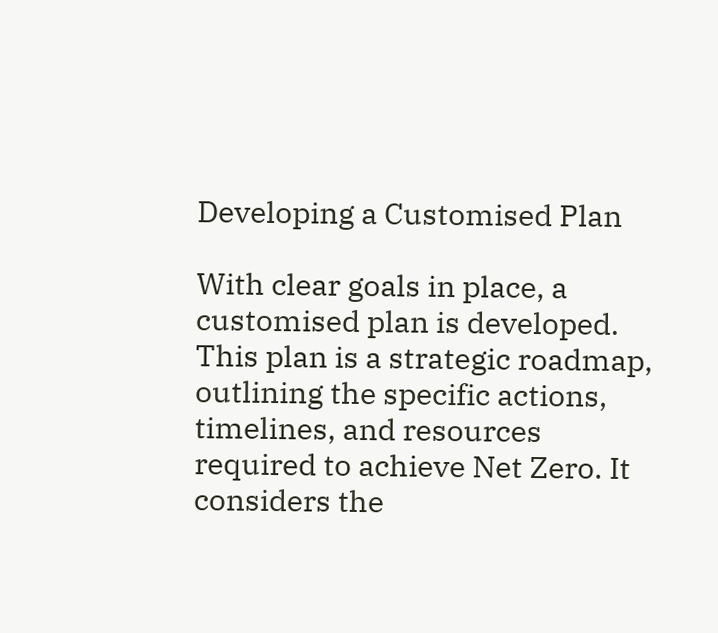Developing a Customised Plan

With clear goals in place, a customised plan is developed. This plan is a strategic roadmap, outlining the specific actions, timelines, and resources required to achieve Net Zero. It considers the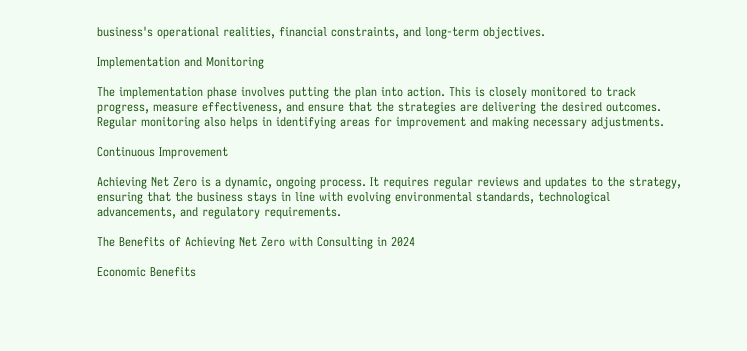business's operational realities, financial constraints, and long-term objectives.

Implementation and Monitoring

The implementation phase involves putting the plan into action. This is closely monitored to track progress, measure effectiveness, and ensure that the strategies are delivering the desired outcomes. Regular monitoring also helps in identifying areas for improvement and making necessary adjustments.

Continuous Improvement

Achieving Net Zero is a dynamic, ongoing process. It requires regular reviews and updates to the strategy, ensuring that the business stays in line with evolving environmental standards, technological advancements, and regulatory requirements.

The Benefits of Achieving Net Zero with Consulting in 2024

Economic Benefits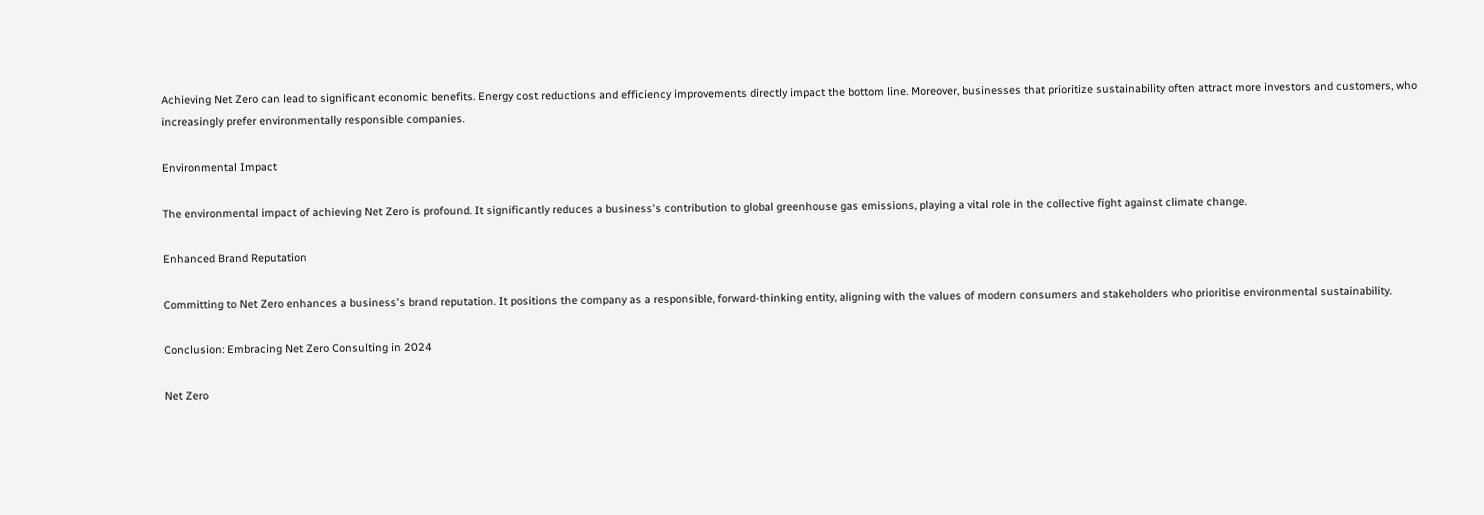Achieving Net Zero can lead to significant economic benefits. Energy cost reductions and efficiency improvements directly impact the bottom line. Moreover, businesses that prioritize sustainability often attract more investors and customers, who increasingly prefer environmentally responsible companies.

Environmental Impact

The environmental impact of achieving Net Zero is profound. It significantly reduces a business's contribution to global greenhouse gas emissions, playing a vital role in the collective fight against climate change.

Enhanced Brand Reputation

Committing to Net Zero enhances a business's brand reputation. It positions the company as a responsible, forward-thinking entity, aligning with the values of modern consumers and stakeholders who prioritise environmental sustainability.

Conclusion: Embracing Net Zero Consulting in 2024

Net Zero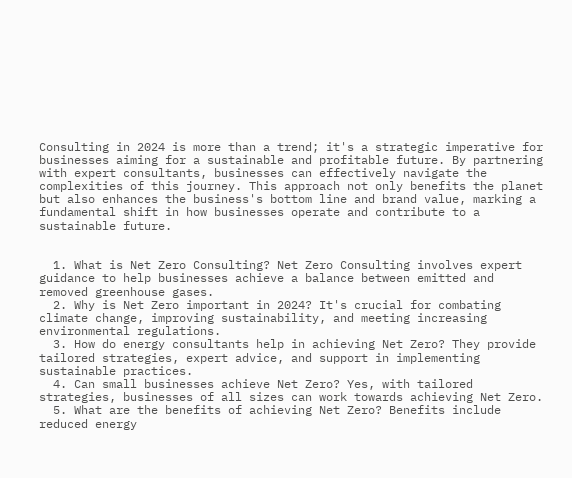Consulting in 2024 is more than a trend; it's a strategic imperative for businesses aiming for a sustainable and profitable future. By partnering with expert consultants, businesses can effectively navigate the complexities of this journey. This approach not only benefits the planet but also enhances the business's bottom line and brand value, marking a fundamental shift in how businesses operate and contribute to a sustainable future.


  1. What is Net Zero Consulting? Net Zero Consulting involves expert guidance to help businesses achieve a balance between emitted and removed greenhouse gases.
  2. Why is Net Zero important in 2024? It's crucial for combating climate change, improving sustainability, and meeting increasing environmental regulations.
  3. How do energy consultants help in achieving Net Zero? They provide tailored strategies, expert advice, and support in implementing sustainable practices.
  4. Can small businesses achieve Net Zero? Yes, with tailored strategies, businesses of all sizes can work towards achieving Net Zero.
  5. What are the benefits of achieving Net Zero? Benefits include reduced energy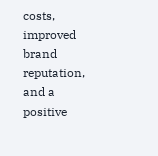costs, improved brand reputation, and a positive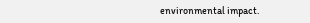environmental impact.